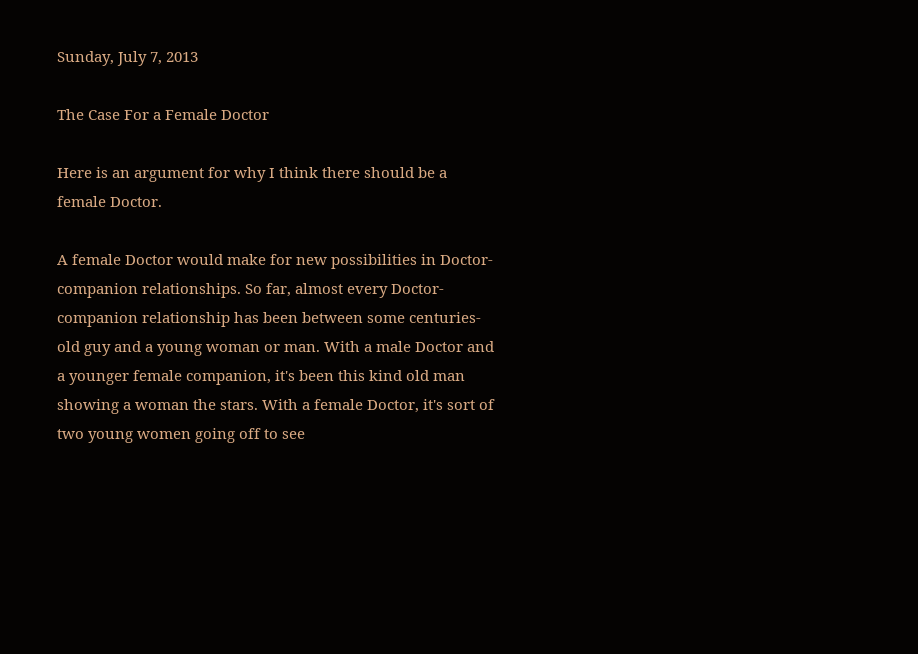Sunday, July 7, 2013

The Case For a Female Doctor

Here is an argument for why I think there should be a female Doctor.

A female Doctor would make for new possibilities in Doctor-companion relationships. So far, almost every Doctor-companion relationship has been between some centuries-old guy and a young woman or man. With a male Doctor and a younger female companion, it's been this kind old man showing a woman the stars. With a female Doctor, it's sort of two young women going off to see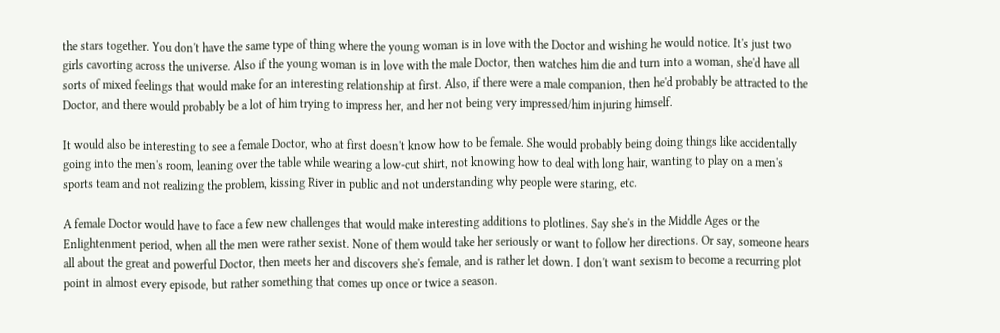the stars together. You don't have the same type of thing where the young woman is in love with the Doctor and wishing he would notice. It's just two girls cavorting across the universe. Also if the young woman is in love with the male Doctor, then watches him die and turn into a woman, she'd have all sorts of mixed feelings that would make for an interesting relationship at first. Also, if there were a male companion, then he'd probably be attracted to the Doctor, and there would probably be a lot of him trying to impress her, and her not being very impressed/him injuring himself.

It would also be interesting to see a female Doctor, who at first doesn't know how to be female. She would probably being doing things like accidentally going into the men's room, leaning over the table while wearing a low-cut shirt, not knowing how to deal with long hair, wanting to play on a men's sports team and not realizing the problem, kissing River in public and not understanding why people were staring, etc.

A female Doctor would have to face a few new challenges that would make interesting additions to plotlines. Say she's in the Middle Ages or the Enlightenment period, when all the men were rather sexist. None of them would take her seriously or want to follow her directions. Or say, someone hears all about the great and powerful Doctor, then meets her and discovers she's female, and is rather let down. I don't want sexism to become a recurring plot point in almost every episode, but rather something that comes up once or twice a season.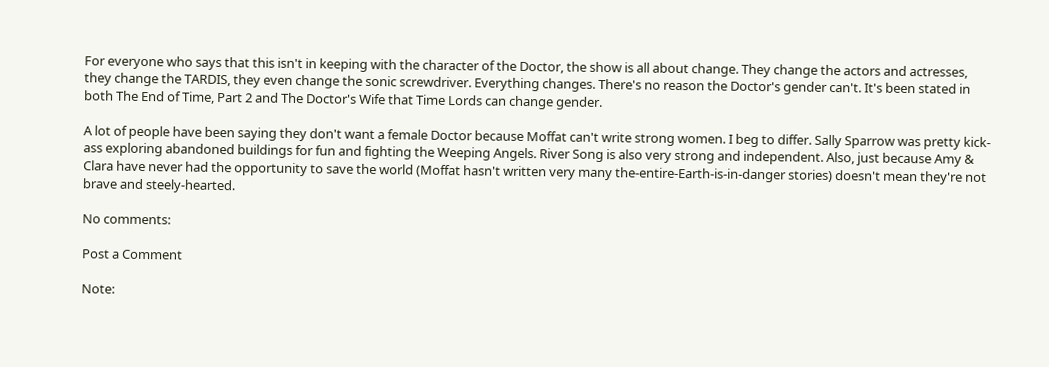For everyone who says that this isn't in keeping with the character of the Doctor, the show is all about change. They change the actors and actresses, they change the TARDIS, they even change the sonic screwdriver. Everything changes. There's no reason the Doctor's gender can't. It's been stated in both The End of Time, Part 2 and The Doctor's Wife that Time Lords can change gender.

A lot of people have been saying they don't want a female Doctor because Moffat can't write strong women. I beg to differ. Sally Sparrow was pretty kick-ass exploring abandoned buildings for fun and fighting the Weeping Angels. River Song is also very strong and independent. Also, just because Amy & Clara have never had the opportunity to save the world (Moffat hasn't written very many the-entire-Earth-is-in-danger stories) doesn't mean they're not brave and steely-hearted.

No comments:

Post a Comment

Note: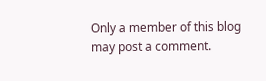Only a member of this blog may post a comment.